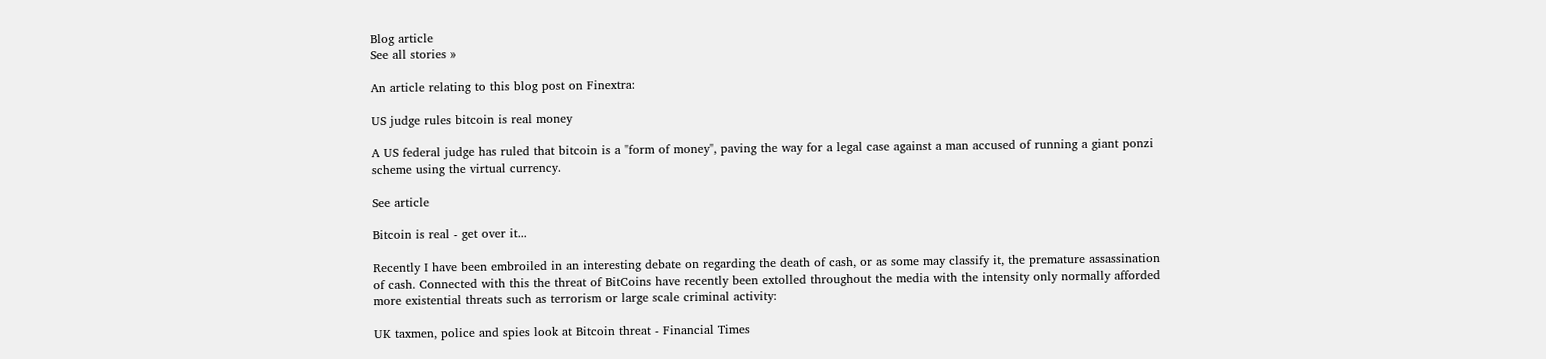Blog article
See all stories »

An article relating to this blog post on Finextra:

US judge rules bitcoin is real money

A US federal judge has ruled that bitcoin is a "form of money", paving the way for a legal case against a man accused of running a giant ponzi scheme using the virtual currency.

See article

Bitcoin is real - get over it...

Recently I have been embroiled in an interesting debate on regarding the death of cash, or as some may classify it, the premature assassination of cash. Connected with this the threat of BitCoins have recently been extolled throughout the media with the intensity only normally afforded more existential threats such as terrorism or large scale criminal activity:

UK taxmen, police and spies look at Bitcoin threat - Financial Times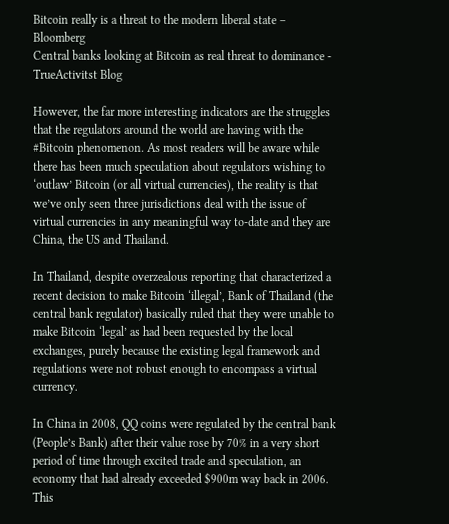Bitcoin really is a threat to the modern liberal state – Bloomberg
Central banks looking at Bitcoin as real threat to dominance - TrueActivitst Blog

However, the far more interesting indicators are the struggles that the regulators around the world are having with the #Bitcoin phenomenon. As most readers will be aware while there has been much speculation about regulators wishing to ‘outlaw’ Bitcoin (or all virtual currencies), the reality is that we’ve only seen three jurisdictions deal with the issue of virtual currencies in any meaningful way to-date and they are China, the US and Thailand.

In Thailand, despite overzealous reporting that characterized a recent decision to make Bitcoin ‘illegal’, Bank of Thailand (the central bank regulator) basically ruled that they were unable to make Bitcoin ‘legal’ as had been requested by the local exchanges, purely because the existing legal framework and regulations were not robust enough to encompass a virtual currency.

In China in 2008, QQ coins were regulated by the central bank (People’s Bank) after their value rose by 70% in a very short period of time through excited trade and speculation, an economy that had already exceeded $900m way back in 2006. This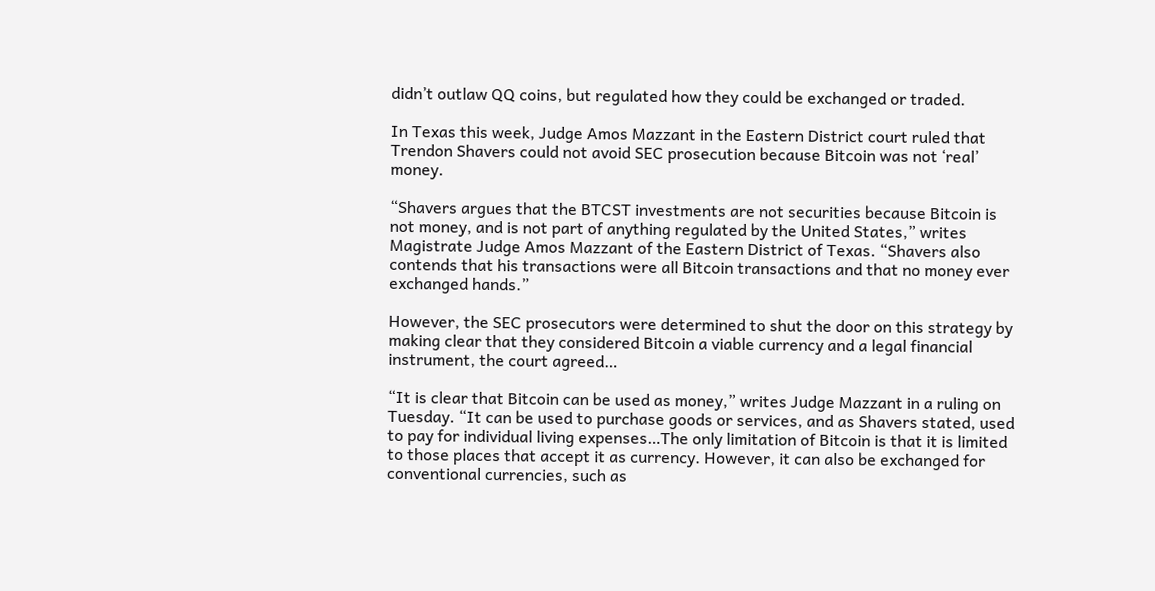didn’t outlaw QQ coins, but regulated how they could be exchanged or traded.

In Texas this week, Judge Amos Mazzant in the Eastern District court ruled that Trendon Shavers could not avoid SEC prosecution because Bitcoin was not ‘real’ money.

“Shavers argues that the BTCST investments are not securities because Bitcoin is not money, and is not part of anything regulated by the United States,” writes Magistrate Judge Amos Mazzant of the Eastern District of Texas. “Shavers also contends that his transactions were all Bitcoin transactions and that no money ever exchanged hands.”

However, the SEC prosecutors were determined to shut the door on this strategy by making clear that they considered Bitcoin a viable currency and a legal financial instrument, the court agreed…

“It is clear that Bitcoin can be used as money,” writes Judge Mazzant in a ruling on Tuesday. “It can be used to purchase goods or services, and as Shavers stated, used to pay for individual living expenses…The only limitation of Bitcoin is that it is limited to those places that accept it as currency. However, it can also be exchanged for conventional currencies, such as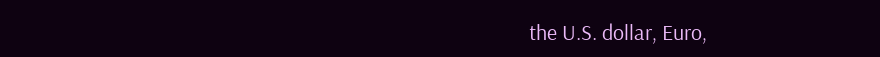the U.S. dollar, Euro,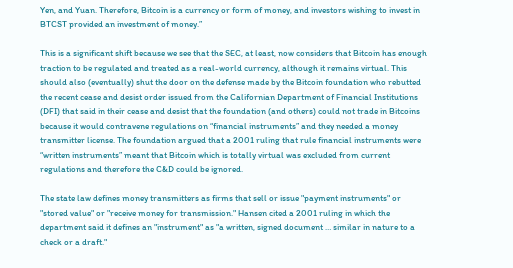Yen, and Yuan. Therefore, Bitcoin is a currency or form of money, and investors wishing to invest in BTCST provided an investment of money.”

This is a significant shift because we see that the SEC, at least, now considers that Bitcoin has enough traction to be regulated and treated as a real-world currency, although it remains virtual. This should also (eventually) shut the door on the defense made by the Bitcoin foundation who rebutted the recent cease and desist order issued from the Californian Department of Financial Institutions (DFI) that said in their cease and desist that the foundation (and others) could not trade in Bitcoins because it would contravene regulations on “financial instruments” and they needed a money transmitter license. The foundation argued that a 2001 ruling that rule financial instruments were “written instruments” meant that Bitcoin which is totally virtual was excluded from current regulations and therefore the C&D could be ignored.

The state law defines money transmitters as firms that sell or issue "payment instruments" or "stored value" or "receive money for transmission." Hansen cited a 2001 ruling in which the department said it defines an "instrument" as "a written, signed document … similar in nature to a check or a draft."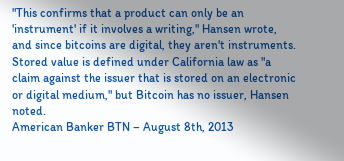"This confirms that a product can only be an 'instrument' if it involves a writing," Hansen wrote, and since bitcoins are digital, they aren't instruments. Stored value is defined under California law as "a claim against the issuer that is stored on an electronic or digital medium," but Bitcoin has no issuer, Hansen noted.
American Banker BTN – August 8th, 2013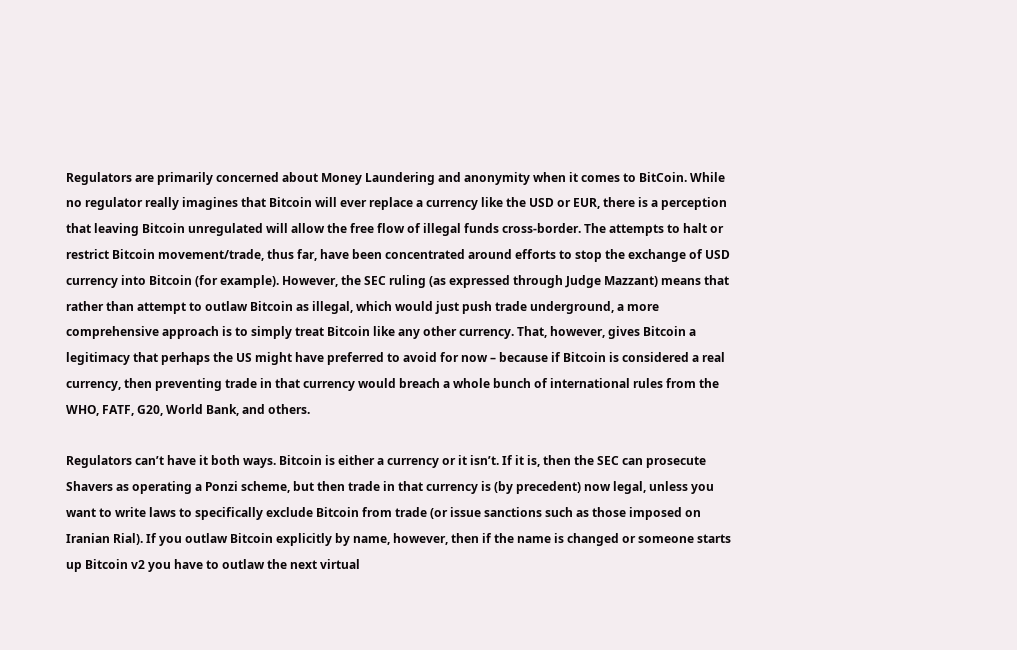Regulators are primarily concerned about Money Laundering and anonymity when it comes to BitCoin. While no regulator really imagines that Bitcoin will ever replace a currency like the USD or EUR, there is a perception that leaving Bitcoin unregulated will allow the free flow of illegal funds cross-border. The attempts to halt or restrict Bitcoin movement/trade, thus far, have been concentrated around efforts to stop the exchange of USD currency into Bitcoin (for example). However, the SEC ruling (as expressed through Judge Mazzant) means that rather than attempt to outlaw Bitcoin as illegal, which would just push trade underground, a more comprehensive approach is to simply treat Bitcoin like any other currency. That, however, gives Bitcoin a legitimacy that perhaps the US might have preferred to avoid for now – because if Bitcoin is considered a real currency, then preventing trade in that currency would breach a whole bunch of international rules from the WHO, FATF, G20, World Bank, and others.

Regulators can’t have it both ways. Bitcoin is either a currency or it isn’t. If it is, then the SEC can prosecute Shavers as operating a Ponzi scheme, but then trade in that currency is (by precedent) now legal, unless you want to write laws to specifically exclude Bitcoin from trade (or issue sanctions such as those imposed on Iranian Rial). If you outlaw Bitcoin explicitly by name, however, then if the name is changed or someone starts up Bitcoin v2 you have to outlaw the next virtual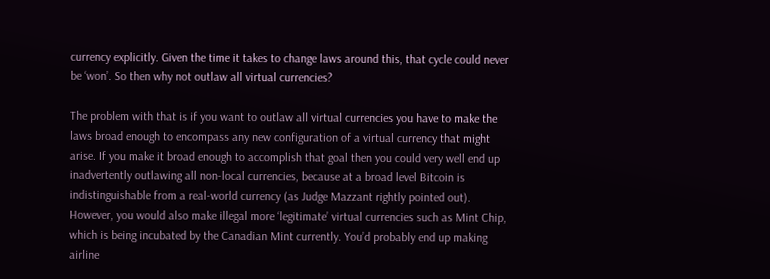currency explicitly. Given the time it takes to change laws around this, that cycle could never be ‘won’. So then why not outlaw all virtual currencies?

The problem with that is if you want to outlaw all virtual currencies you have to make the laws broad enough to encompass any new configuration of a virtual currency that might arise. If you make it broad enough to accomplish that goal then you could very well end up inadvertently outlawing all non-local currencies, because at a broad level Bitcoin is indistinguishable from a real-world currency (as Judge Mazzant rightly pointed out). However, you would also make illegal more ‘legitimate’ virtual currencies such as Mint Chip, which is being incubated by the Canadian Mint currently. You’d probably end up making airline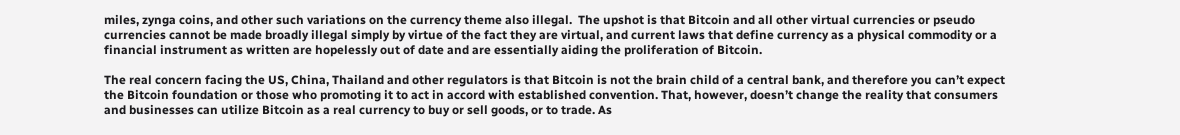miles, zynga coins, and other such variations on the currency theme also illegal.  The upshot is that Bitcoin and all other virtual currencies or pseudo currencies cannot be made broadly illegal simply by virtue of the fact they are virtual, and current laws that define currency as a physical commodity or a financial instrument as written are hopelessly out of date and are essentially aiding the proliferation of Bitcoin.

The real concern facing the US, China, Thailand and other regulators is that Bitcoin is not the brain child of a central bank, and therefore you can’t expect the Bitcoin foundation or those who promoting it to act in accord with established convention. That, however, doesn’t change the reality that consumers and businesses can utilize Bitcoin as a real currency to buy or sell goods, or to trade. As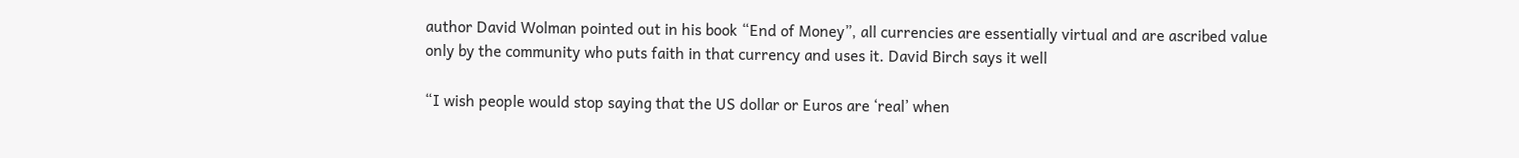author David Wolman pointed out in his book “End of Money”, all currencies are essentially virtual and are ascribed value only by the community who puts faith in that currency and uses it. David Birch says it well

“I wish people would stop saying that the US dollar or Euros are ‘real’ when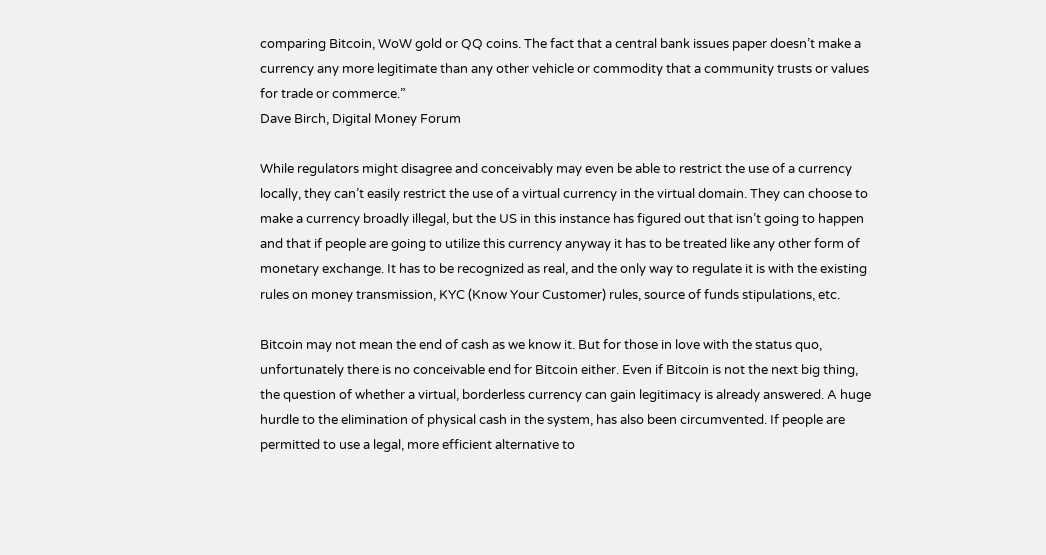comparing Bitcoin, WoW gold or QQ coins. The fact that a central bank issues paper doesn’t make a currency any more legitimate than any other vehicle or commodity that a community trusts or values for trade or commerce.”
Dave Birch, Digital Money Forum

While regulators might disagree and conceivably may even be able to restrict the use of a currency locally, they can’t easily restrict the use of a virtual currency in the virtual domain. They can choose to make a currency broadly illegal, but the US in this instance has figured out that isn’t going to happen and that if people are going to utilize this currency anyway it has to be treated like any other form of monetary exchange. It has to be recognized as real, and the only way to regulate it is with the existing rules on money transmission, KYC (Know Your Customer) rules, source of funds stipulations, etc.

Bitcoin may not mean the end of cash as we know it. But for those in love with the status quo, unfortunately there is no conceivable end for Bitcoin either. Even if Bitcoin is not the next big thing, the question of whether a virtual, borderless currency can gain legitimacy is already answered. A huge hurdle to the elimination of physical cash in the system, has also been circumvented. If people are permitted to use a legal, more efficient alternative to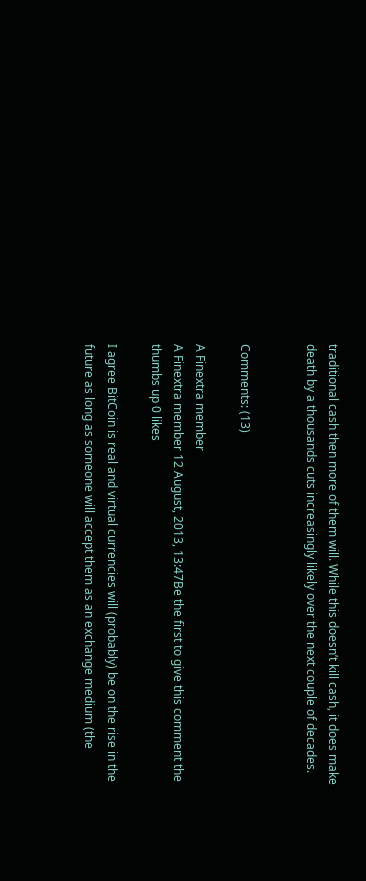traditional cash then more of them will. While this doesn’t kill cash, it does make death by a thousands cuts increasingly likely over the next couple of decades.


Comments: (13)

A Finextra member
A Finextra member 12 August, 2013, 13:47Be the first to give this comment the thumbs up 0 likes

I agree BitCoin is real and virtual currencies will (probably) be on the rise in the future as long as someone will accept them as an exchange medium (the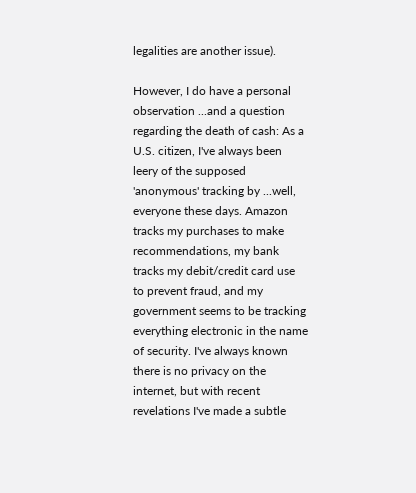legalities are another issue).

However, I do have a personal observation ...and a question regarding the death of cash: As a U.S. citizen, I've always been leery of the supposed 'anonymous' tracking by ...well, everyone these days. Amazon tracks my purchases to make recommendations, my bank tracks my debit/credit card use to prevent fraud, and my government seems to be tracking everything electronic in the name of security. I've always known there is no privacy on the internet, but with recent revelations I've made a subtle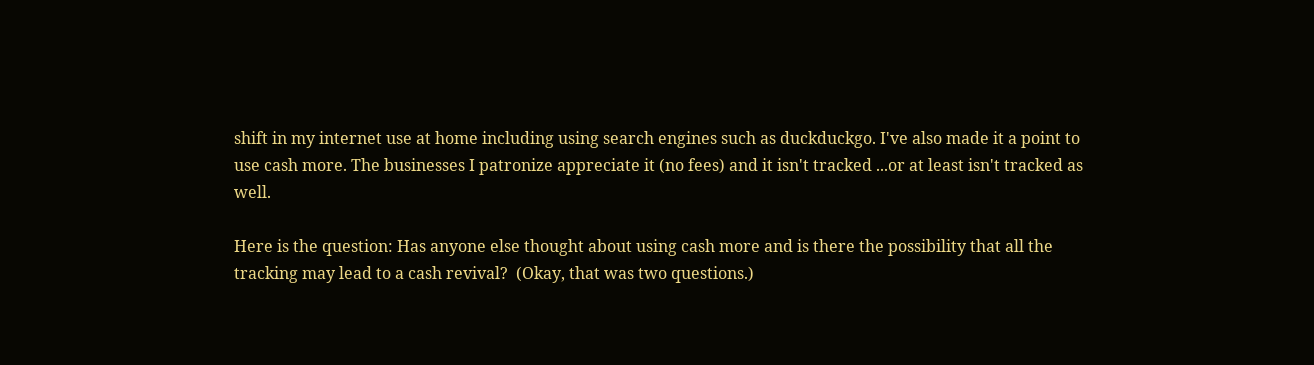shift in my internet use at home including using search engines such as duckduckgo. I've also made it a point to use cash more. The businesses I patronize appreciate it (no fees) and it isn't tracked ...or at least isn't tracked as well.

Here is the question: Has anyone else thought about using cash more and is there the possibility that all the tracking may lead to a cash revival?  (Okay, that was two questions.)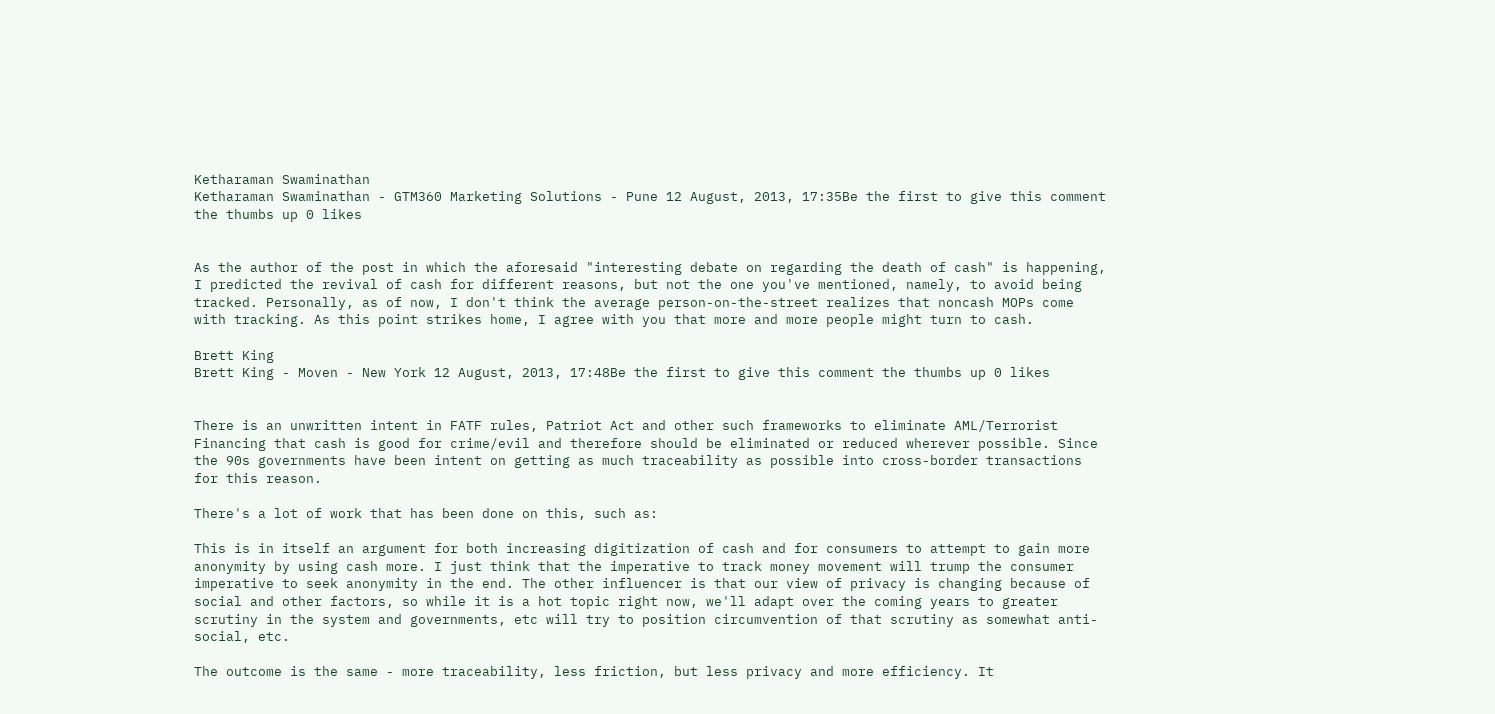Ketharaman Swaminathan
Ketharaman Swaminathan - GTM360 Marketing Solutions - Pune 12 August, 2013, 17:35Be the first to give this comment the thumbs up 0 likes


As the author of the post in which the aforesaid "interesting debate on regarding the death of cash" is happening, I predicted the revival of cash for different reasons, but not the one you've mentioned, namely, to avoid being tracked. Personally, as of now, I don't think the average person-on-the-street realizes that noncash MOPs come with tracking. As this point strikes home, I agree with you that more and more people might turn to cash.

Brett King
Brett King - Moven - New York 12 August, 2013, 17:48Be the first to give this comment the thumbs up 0 likes


There is an unwritten intent in FATF rules, Patriot Act and other such frameworks to eliminate AML/Terrorist Financing that cash is good for crime/evil and therefore should be eliminated or reduced wherever possible. Since the 90s governments have been intent on getting as much traceability as possible into cross-border transactions for this reason.

There's a lot of work that has been done on this, such as:

This is in itself an argument for both increasing digitization of cash and for consumers to attempt to gain more anonymity by using cash more. I just think that the imperative to track money movement will trump the consumer imperative to seek anonymity in the end. The other influencer is that our view of privacy is changing because of social and other factors, so while it is a hot topic right now, we'll adapt over the coming years to greater scrutiny in the system and governments, etc will try to position circumvention of that scrutiny as somewhat anti-social, etc.

The outcome is the same - more traceability, less friction, but less privacy and more efficiency. It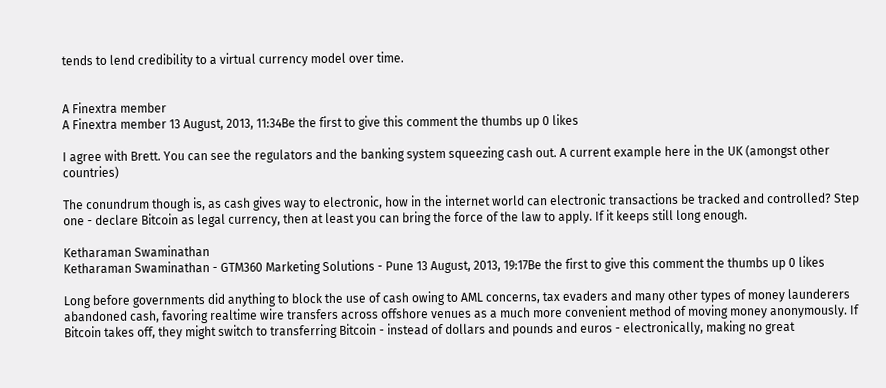tends to lend credibility to a virtual currency model over time.


A Finextra member
A Finextra member 13 August, 2013, 11:34Be the first to give this comment the thumbs up 0 likes

I agree with Brett. You can see the regulators and the banking system squeezing cash out. A current example here in the UK (amongst other countries)

The conundrum though is, as cash gives way to electronic, how in the internet world can electronic transactions be tracked and controlled? Step one - declare Bitcoin as legal currency, then at least you can bring the force of the law to apply. If it keeps still long enough.

Ketharaman Swaminathan
Ketharaman Swaminathan - GTM360 Marketing Solutions - Pune 13 August, 2013, 19:17Be the first to give this comment the thumbs up 0 likes

Long before governments did anything to block the use of cash owing to AML concerns, tax evaders and many other types of money launderers abandoned cash, favoring realtime wire transfers across offshore venues as a much more convenient method of moving money anonymously. If Bitcoin takes off, they might switch to transferring Bitcoin - instead of dollars and pounds and euros - electronically, making no great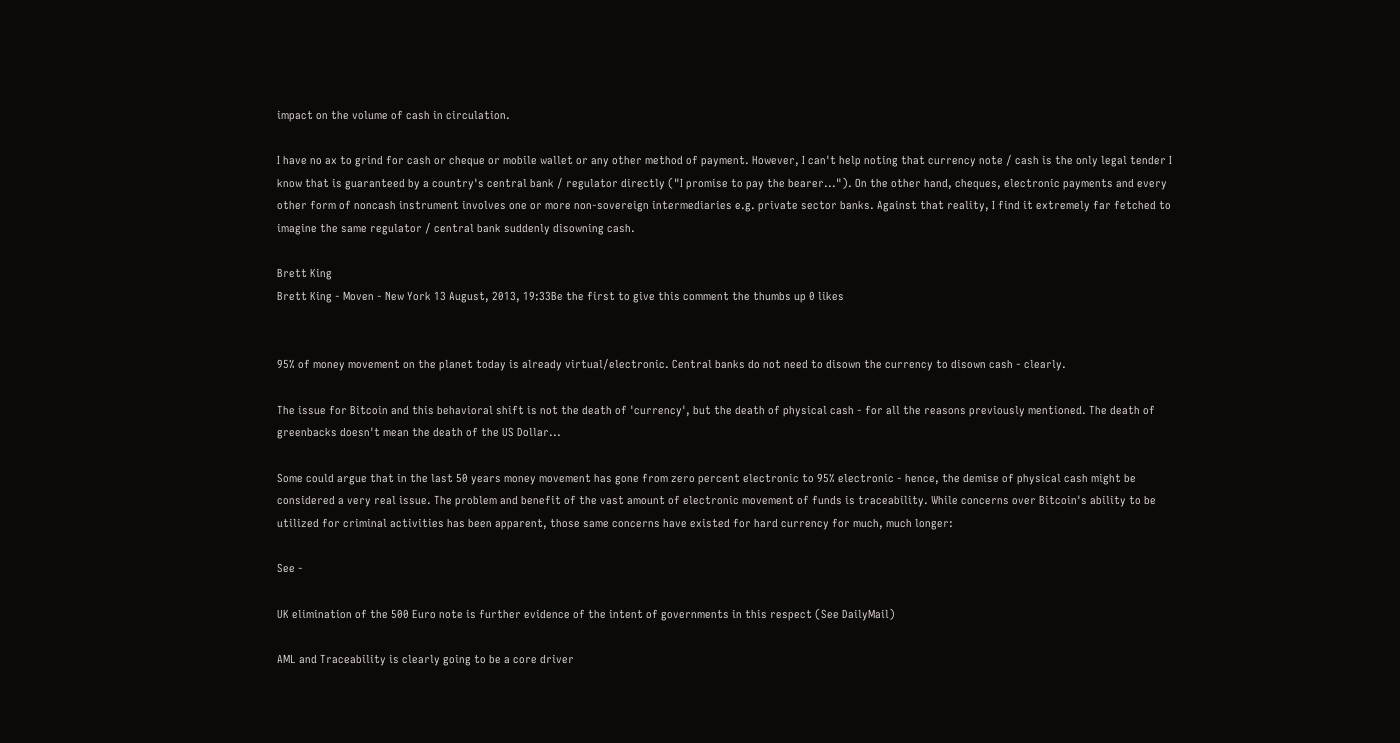impact on the volume of cash in circulation.

I have no ax to grind for cash or cheque or mobile wallet or any other method of payment. However, I can't help noting that currency note / cash is the only legal tender I know that is guaranteed by a country's central bank / regulator directly ("I promise to pay the bearer..."). On the other hand, cheques, electronic payments and every other form of noncash instrument involves one or more non-sovereign intermediaries e.g. private sector banks. Against that reality, I find it extremely far fetched to imagine the same regulator / central bank suddenly disowning cash.

Brett King
Brett King - Moven - New York 13 August, 2013, 19:33Be the first to give this comment the thumbs up 0 likes


95% of money movement on the planet today is already virtual/electronic. Central banks do not need to disown the currency to disown cash - clearly.

The issue for Bitcoin and this behavioral shift is not the death of 'currency', but the death of physical cash - for all the reasons previously mentioned. The death of greenbacks doesn't mean the death of the US Dollar...

Some could argue that in the last 50 years money movement has gone from zero percent electronic to 95% electronic - hence, the demise of physical cash might be considered a very real issue. The problem and benefit of the vast amount of electronic movement of funds is traceability. While concerns over Bitcoin's ability to be utilized for criminal activities has been apparent, those same concerns have existed for hard currency for much, much longer:

See -

UK elimination of the 500 Euro note is further evidence of the intent of governments in this respect (See DailyMail)

AML and Traceability is clearly going to be a core driver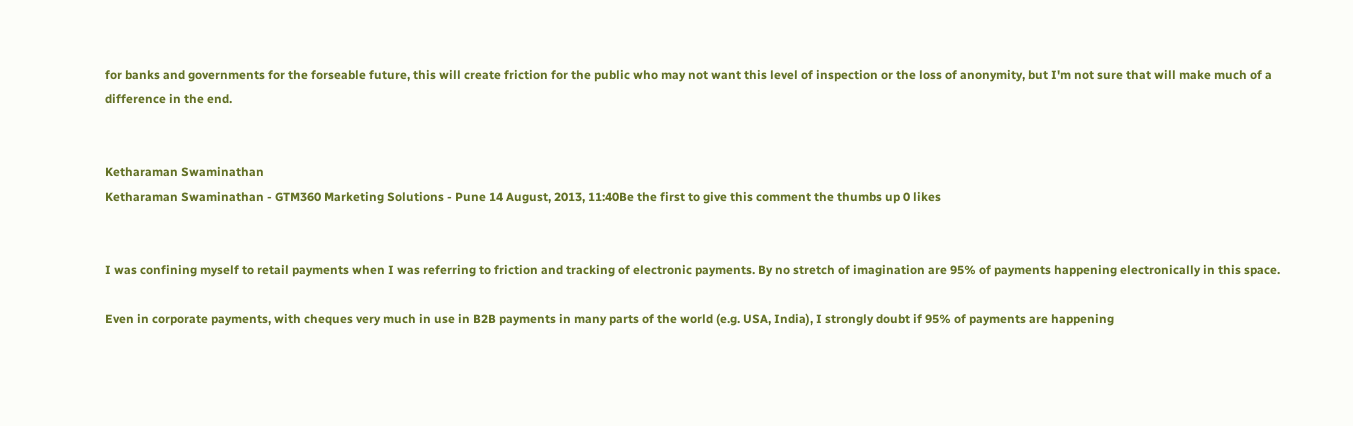for banks and governments for the forseable future, this will create friction for the public who may not want this level of inspection or the loss of anonymity, but I'm not sure that will make much of a difference in the end.


Ketharaman Swaminathan
Ketharaman Swaminathan - GTM360 Marketing Solutions - Pune 14 August, 2013, 11:40Be the first to give this comment the thumbs up 0 likes


I was confining myself to retail payments when I was referring to friction and tracking of electronic payments. By no stretch of imagination are 95% of payments happening electronically in this space.

Even in corporate payments, with cheques very much in use in B2B payments in many parts of the world (e.g. USA, India), I strongly doubt if 95% of payments are happening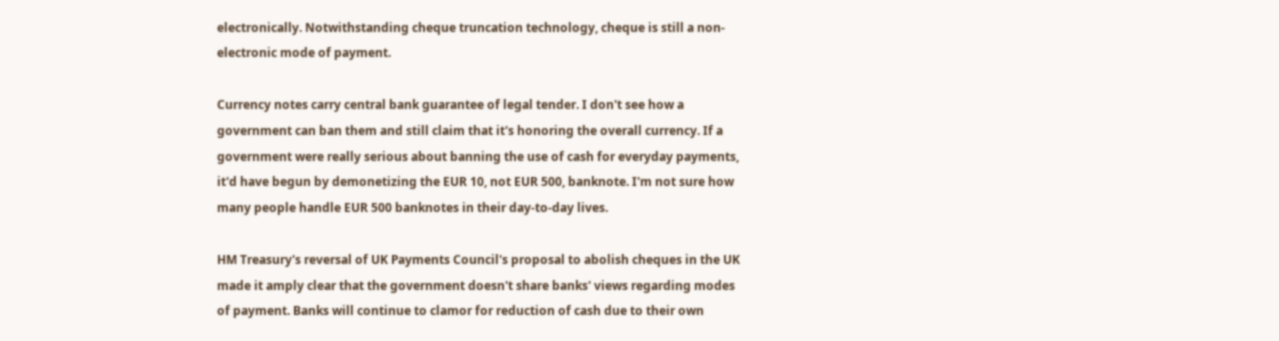electronically. Notwithstanding cheque truncation technology, cheque is still a non-electronic mode of payment.

Currency notes carry central bank guarantee of legal tender. I don't see how a government can ban them and still claim that it's honoring the overall currency. If a government were really serious about banning the use of cash for everyday payments, it'd have begun by demonetizing the EUR 10, not EUR 500, banknote. I'm not sure how many people handle EUR 500 banknotes in their day-to-day lives.

HM Treasury's reversal of UK Payments Council's proposal to abolish cheques in the UK made it amply clear that the government doesn't share banks' views regarding modes of payment. Banks will continue to clamor for reduction of cash due to their own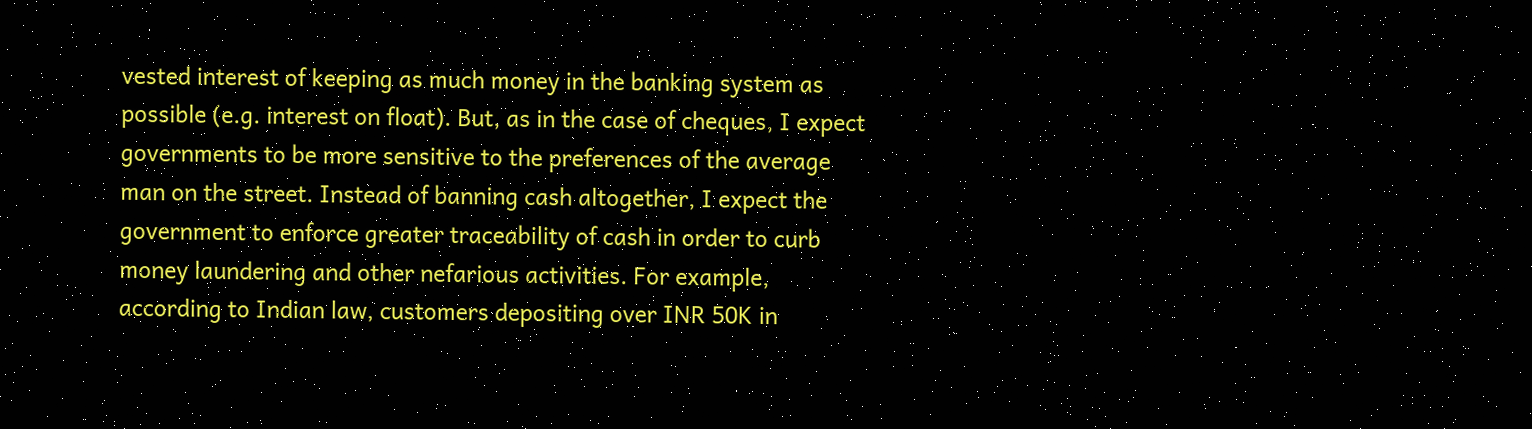vested interest of keeping as much money in the banking system as possible (e.g. interest on float). But, as in the case of cheques, I expect governments to be more sensitive to the preferences of the average man on the street. Instead of banning cash altogether, I expect the government to enforce greater traceability of cash in order to curb money laundering and other nefarious activities. For example, according to Indian law, customers depositing over INR 50K in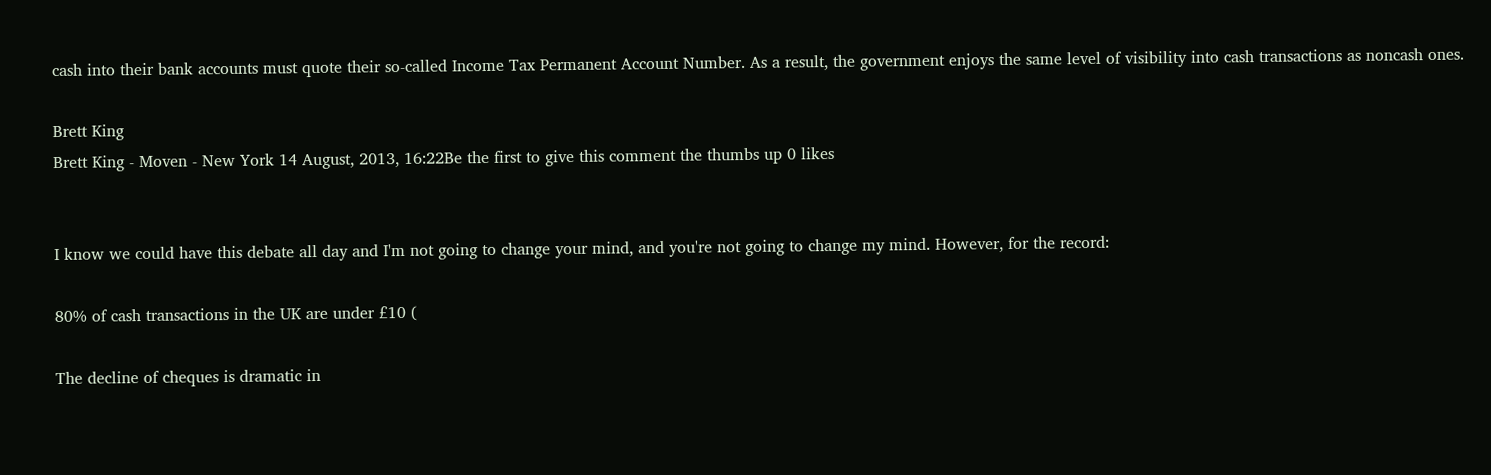cash into their bank accounts must quote their so-called Income Tax Permanent Account Number. As a result, the government enjoys the same level of visibility into cash transactions as noncash ones.

Brett King
Brett King - Moven - New York 14 August, 2013, 16:22Be the first to give this comment the thumbs up 0 likes


I know we could have this debate all day and I'm not going to change your mind, and you're not going to change my mind. However, for the record:

80% of cash transactions in the UK are under £10 (

The decline of cheques is dramatic in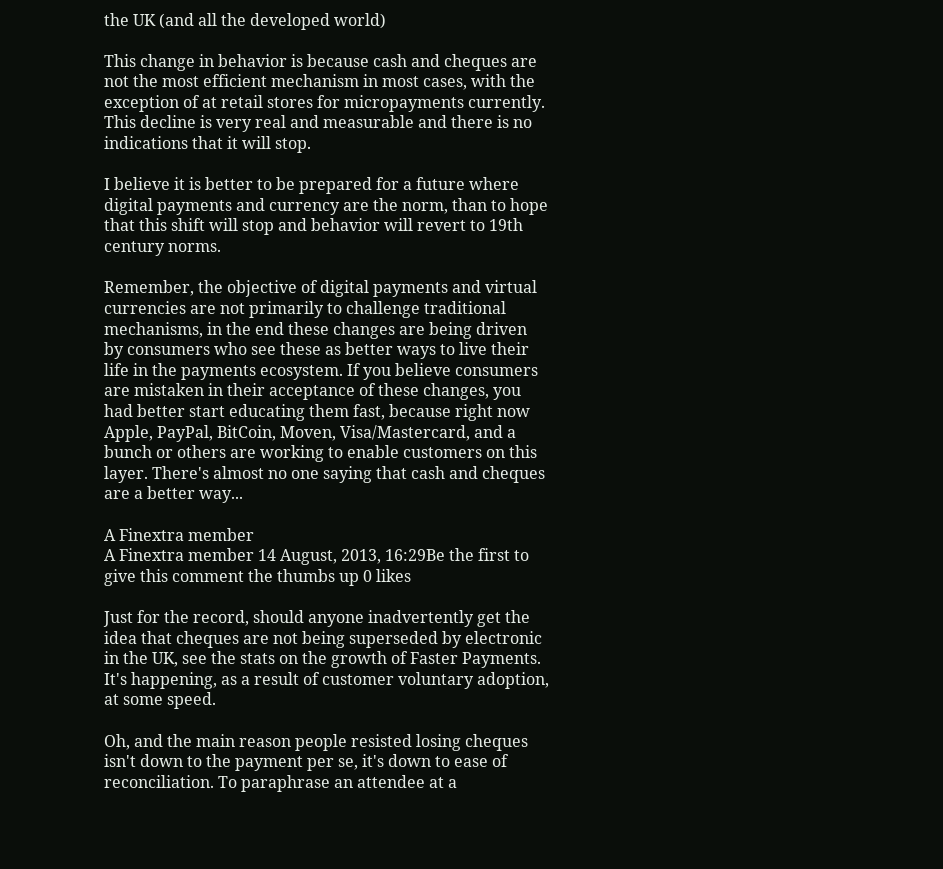the UK (and all the developed world)

This change in behavior is because cash and cheques are not the most efficient mechanism in most cases, with the exception of at retail stores for micropayments currently. This decline is very real and measurable and there is no indications that it will stop.

I believe it is better to be prepared for a future where digital payments and currency are the norm, than to hope that this shift will stop and behavior will revert to 19th century norms.

Remember, the objective of digital payments and virtual currencies are not primarily to challenge traditional mechanisms, in the end these changes are being driven by consumers who see these as better ways to live their life in the payments ecosystem. If you believe consumers are mistaken in their acceptance of these changes, you had better start educating them fast, because right now Apple, PayPal, BitCoin, Moven, Visa/Mastercard, and a bunch or others are working to enable customers on this layer. There's almost no one saying that cash and cheques are a better way...

A Finextra member
A Finextra member 14 August, 2013, 16:29Be the first to give this comment the thumbs up 0 likes

Just for the record, should anyone inadvertently get the idea that cheques are not being superseded by electronic in the UK, see the stats on the growth of Faster Payments. It's happening, as a result of customer voluntary adoption, at some speed.

Oh, and the main reason people resisted losing cheques isn't down to the payment per se, it's down to ease of reconciliation. To paraphrase an attendee at a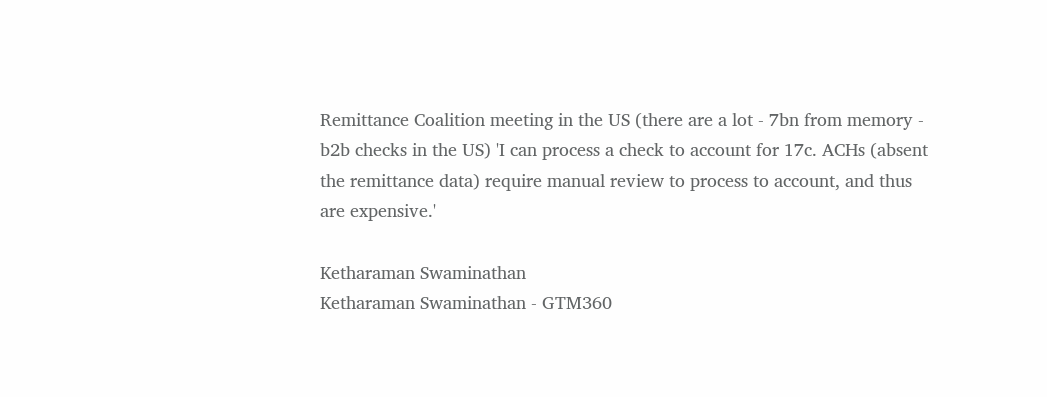Remittance Coalition meeting in the US (there are a lot - 7bn from memory - b2b checks in the US) 'I can process a check to account for 17c. ACHs (absent the remittance data) require manual review to process to account, and thus are expensive.'

Ketharaman Swaminathan
Ketharaman Swaminathan - GTM360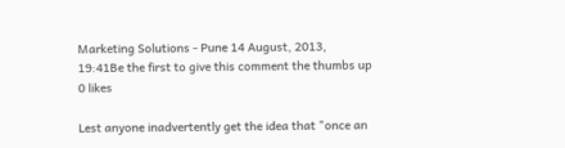Marketing Solutions - Pune 14 August, 2013, 19:41Be the first to give this comment the thumbs up 0 likes

Lest anyone inadvertently get the idea that "once an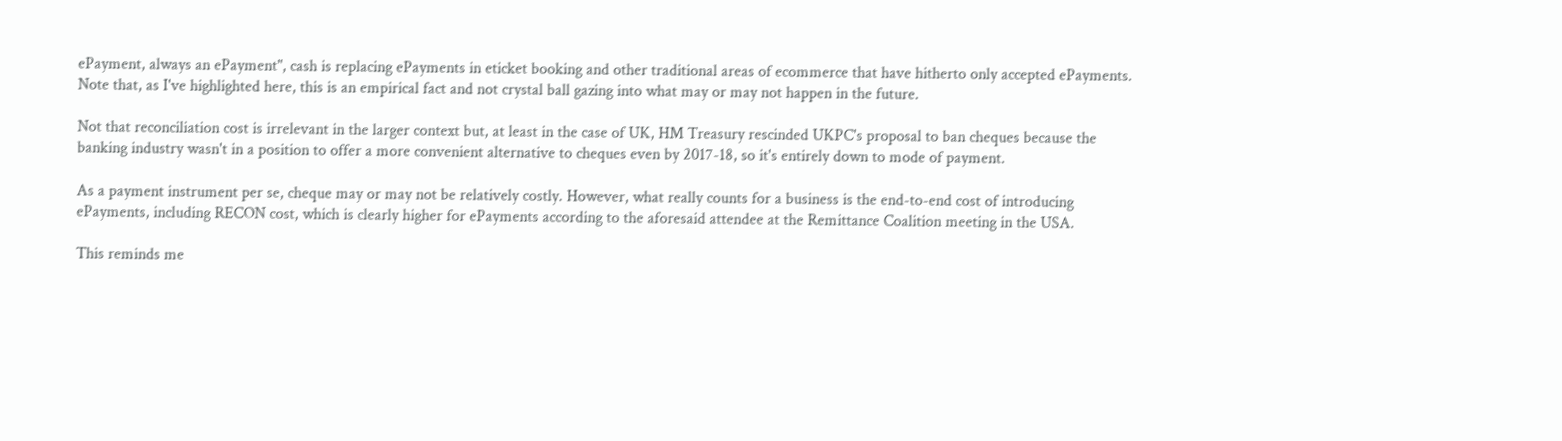ePayment, always an ePayment", cash is replacing ePayments in eticket booking and other traditional areas of ecommerce that have hitherto only accepted ePayments. Note that, as I've highlighted here, this is an empirical fact and not crystal ball gazing into what may or may not happen in the future.

Not that reconciliation cost is irrelevant in the larger context but, at least in the case of UK, HM Treasury rescinded UKPC's proposal to ban cheques because the banking industry wasn't in a position to offer a more convenient alternative to cheques even by 2017-18, so it's entirely down to mode of payment.

As a payment instrument per se, cheque may or may not be relatively costly. However, what really counts for a business is the end-to-end cost of introducing ePayments, including RECON cost, which is clearly higher for ePayments according to the aforesaid attendee at the Remittance Coalition meeting in the USA.

This reminds me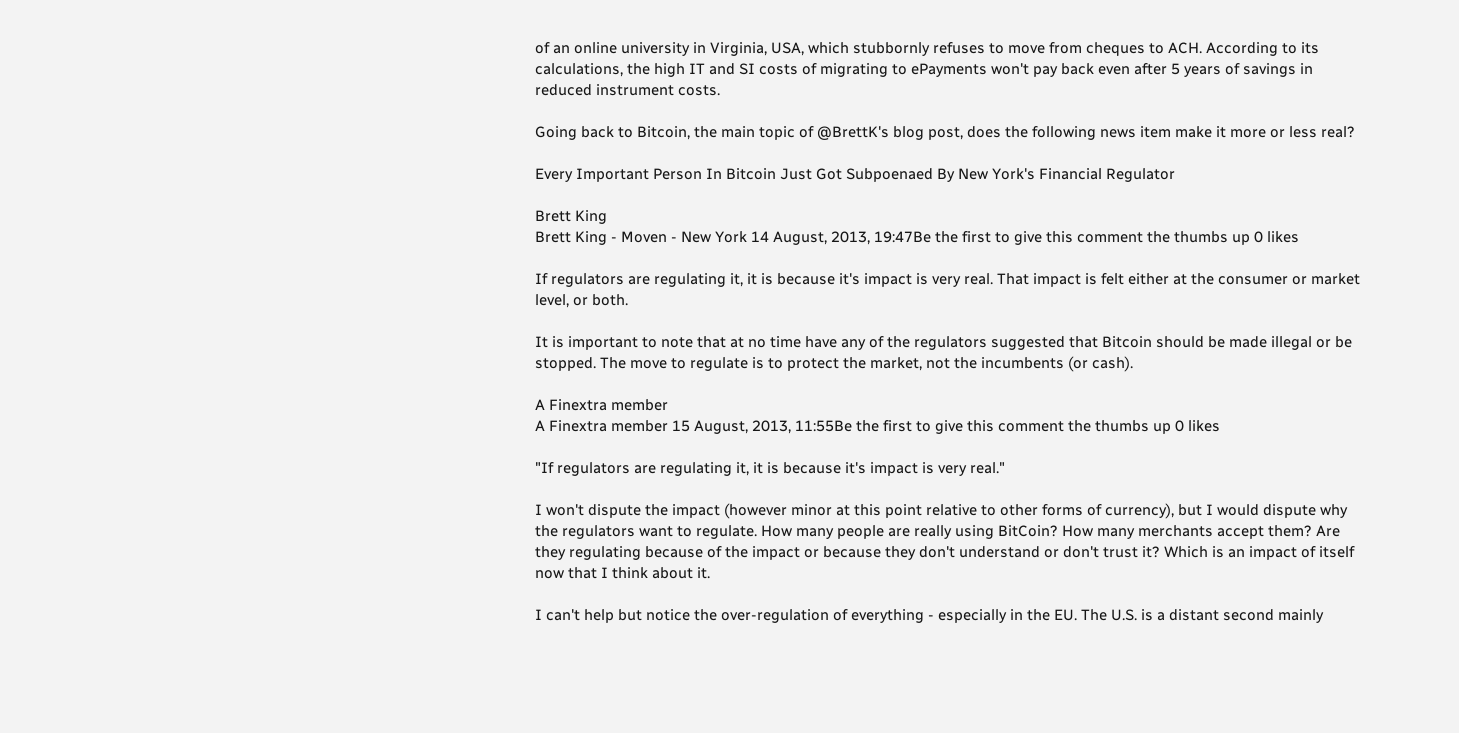of an online university in Virginia, USA, which stubbornly refuses to move from cheques to ACH. According to its calculations, the high IT and SI costs of migrating to ePayments won't pay back even after 5 years of savings in reduced instrument costs.

Going back to Bitcoin, the main topic of @BrettK's blog post, does the following news item make it more or less real?

Every Important Person In Bitcoin Just Got Subpoenaed By New York's Financial Regulator

Brett King
Brett King - Moven - New York 14 August, 2013, 19:47Be the first to give this comment the thumbs up 0 likes

If regulators are regulating it, it is because it's impact is very real. That impact is felt either at the consumer or market level, or both.

It is important to note that at no time have any of the regulators suggested that Bitcoin should be made illegal or be stopped. The move to regulate is to protect the market, not the incumbents (or cash).

A Finextra member
A Finextra member 15 August, 2013, 11:55Be the first to give this comment the thumbs up 0 likes

"If regulators are regulating it, it is because it's impact is very real."

I won't dispute the impact (however minor at this point relative to other forms of currency), but I would dispute why the regulators want to regulate. How many people are really using BitCoin? How many merchants accept them? Are they regulating because of the impact or because they don't understand or don't trust it? Which is an impact of itself now that I think about it.

I can't help but notice the over-regulation of everything - especially in the EU. The U.S. is a distant second mainly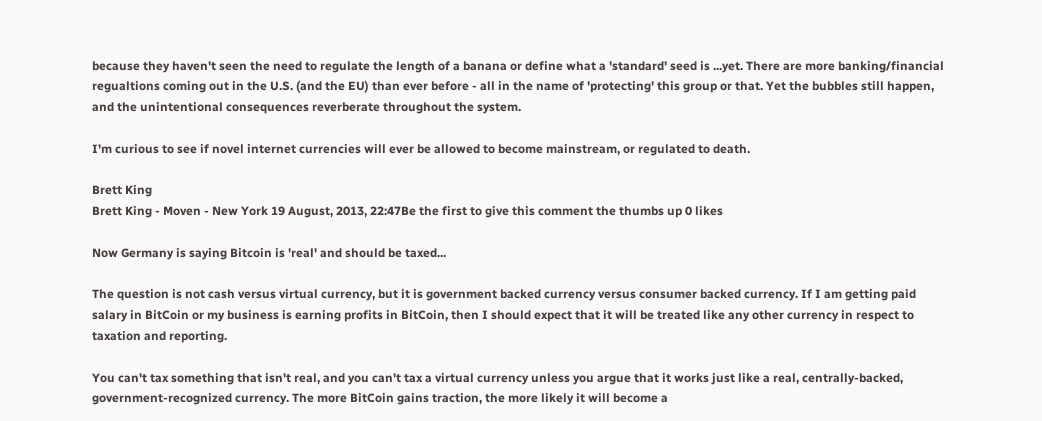because they haven't seen the need to regulate the length of a banana or define what a 'standard' seed is ...yet. There are more banking/financial regualtions coming out in the U.S. (and the EU) than ever before - all in the name of 'protecting' this group or that. Yet the bubbles still happen, and the unintentional consequences reverberate throughout the system.

I'm curious to see if novel internet currencies will ever be allowed to become mainstream, or regulated to death.

Brett King
Brett King - Moven - New York 19 August, 2013, 22:47Be the first to give this comment the thumbs up 0 likes

Now Germany is saying Bitcoin is 'real' and should be taxed...

The question is not cash versus virtual currency, but it is government backed currency versus consumer backed currency. If I am getting paid salary in BitCoin or my business is earning profits in BitCoin, then I should expect that it will be treated like any other currency in respect to taxation and reporting.

You can't tax something that isn't real, and you can't tax a virtual currency unless you argue that it works just like a real, centrally-backed, government-recognized currency. The more BitCoin gains traction, the more likely it will become a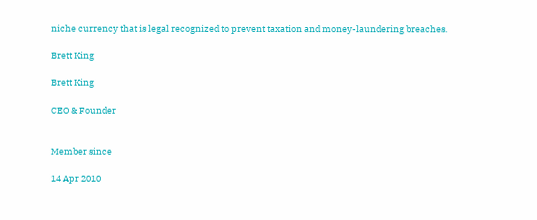niche currency that is legal recognized to prevent taxation and money-laundering breaches.

Brett King

Brett King

CEO & Founder


Member since

14 Apr 2010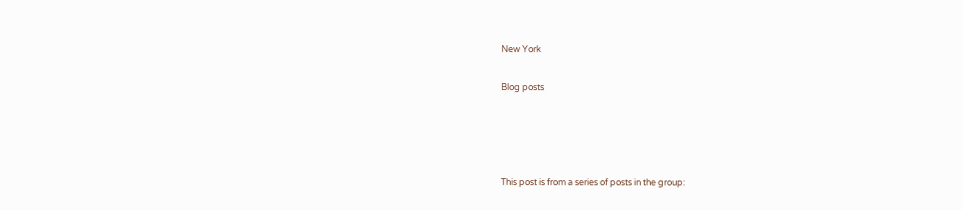New York

Blog posts




This post is from a series of posts in the group: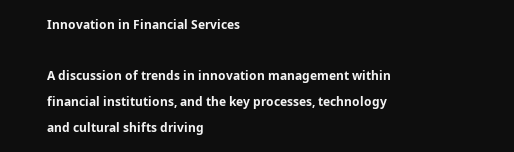Innovation in Financial Services

A discussion of trends in innovation management within financial institutions, and the key processes, technology and cultural shifts driving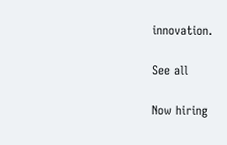innovation.

See all

Now hiring